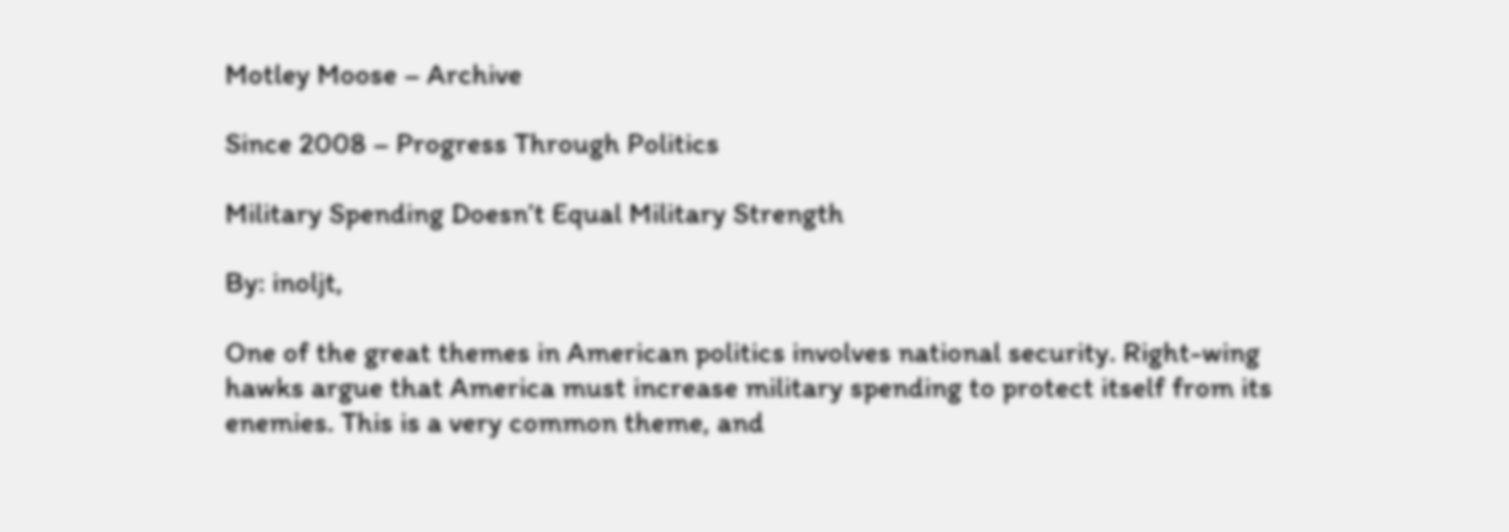Motley Moose – Archive

Since 2008 – Progress Through Politics

Military Spending Doesn’t Equal Military Strength

By: inoljt,

One of the great themes in American politics involves national security. Right-wing hawks argue that America must increase military spending to protect itself from its enemies. This is a very common theme, and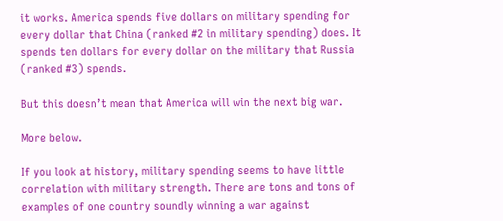it works. America spends five dollars on military spending for every dollar that China (ranked #2 in military spending) does. It spends ten dollars for every dollar on the military that Russia (ranked #3) spends.

But this doesn’t mean that America will win the next big war.

More below.

If you look at history, military spending seems to have little correlation with military strength. There are tons and tons of examples of one country soundly winning a war against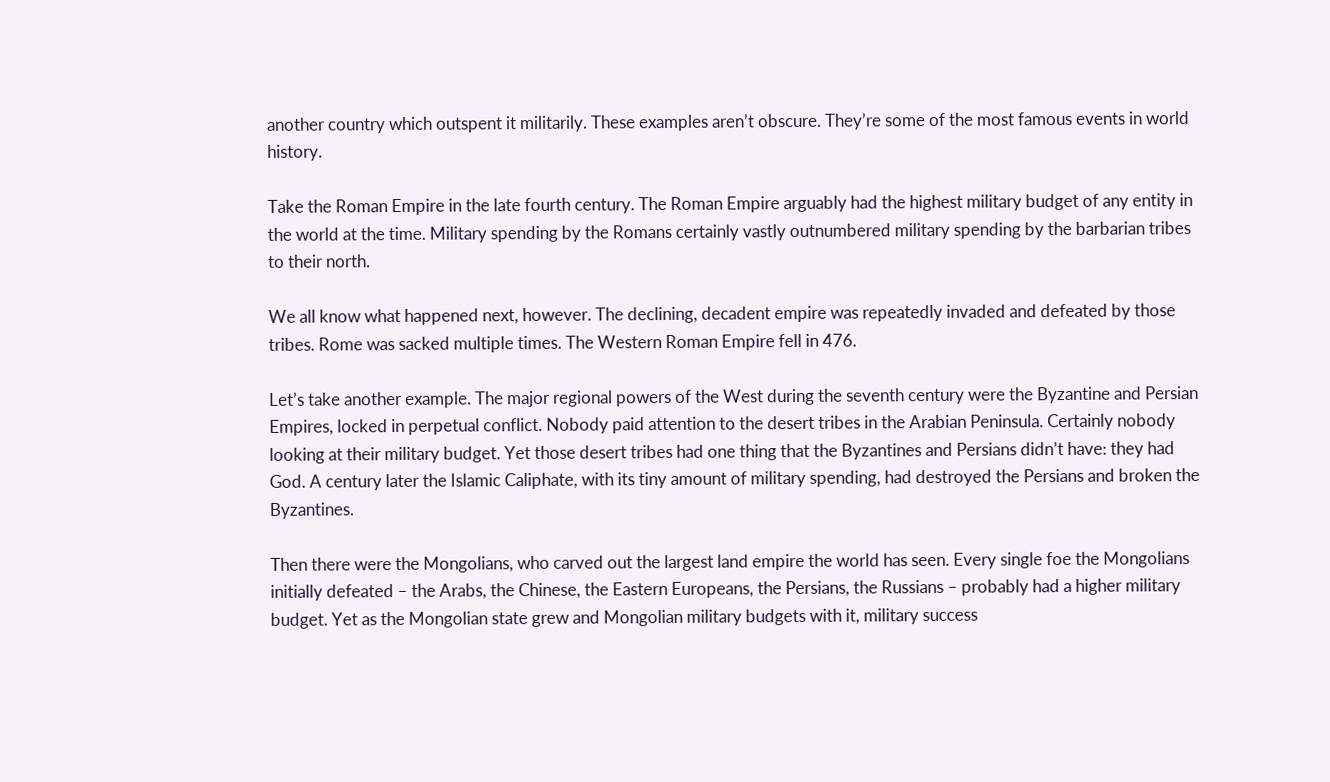another country which outspent it militarily. These examples aren’t obscure. They’re some of the most famous events in world history.

Take the Roman Empire in the late fourth century. The Roman Empire arguably had the highest military budget of any entity in the world at the time. Military spending by the Romans certainly vastly outnumbered military spending by the barbarian tribes to their north.

We all know what happened next, however. The declining, decadent empire was repeatedly invaded and defeated by those tribes. Rome was sacked multiple times. The Western Roman Empire fell in 476.

Let’s take another example. The major regional powers of the West during the seventh century were the Byzantine and Persian Empires, locked in perpetual conflict. Nobody paid attention to the desert tribes in the Arabian Peninsula. Certainly nobody looking at their military budget. Yet those desert tribes had one thing that the Byzantines and Persians didn’t have: they had God. A century later the Islamic Caliphate, with its tiny amount of military spending, had destroyed the Persians and broken the Byzantines.

Then there were the Mongolians, who carved out the largest land empire the world has seen. Every single foe the Mongolians initially defeated – the Arabs, the Chinese, the Eastern Europeans, the Persians, the Russians – probably had a higher military budget. Yet as the Mongolian state grew and Mongolian military budgets with it, military success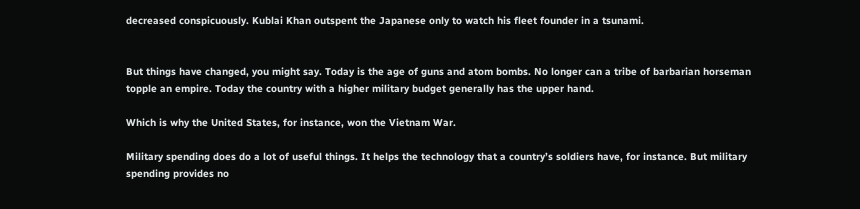decreased conspicuously. Kublai Khan outspent the Japanese only to watch his fleet founder in a tsunami.


But things have changed, you might say. Today is the age of guns and atom bombs. No longer can a tribe of barbarian horseman topple an empire. Today the country with a higher military budget generally has the upper hand.

Which is why the United States, for instance, won the Vietnam War.

Military spending does do a lot of useful things. It helps the technology that a country’s soldiers have, for instance. But military spending provides no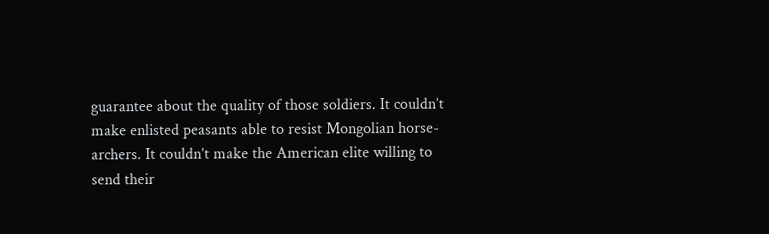guarantee about the quality of those soldiers. It couldn’t make enlisted peasants able to resist Mongolian horse-archers. It couldn’t make the American elite willing to send their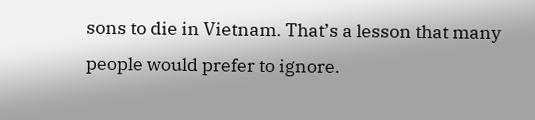sons to die in Vietnam. That’s a lesson that many people would prefer to ignore.